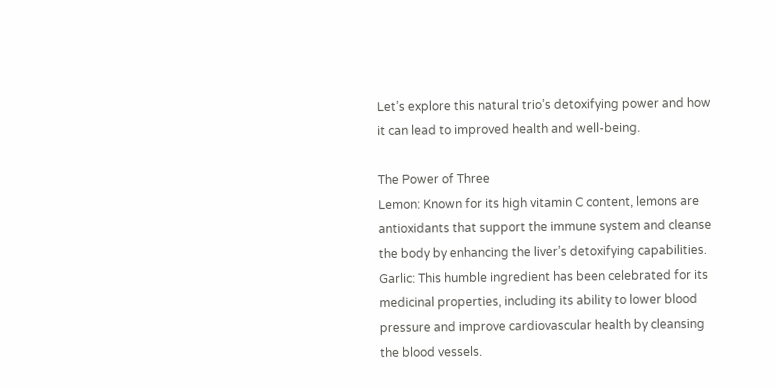Let’s explore this natural trio’s detoxifying power and how it can lead to improved health and well-being.

The Power of Three
Lemon: Known for its high vitamin C content, lemons are antioxidants that support the immune system and cleanse the body by enhancing the liver’s detoxifying capabilities.
Garlic: This humble ingredient has been celebrated for its medicinal properties, including its ability to lower blood pressure and improve cardiovascular health by cleansing the blood vessels.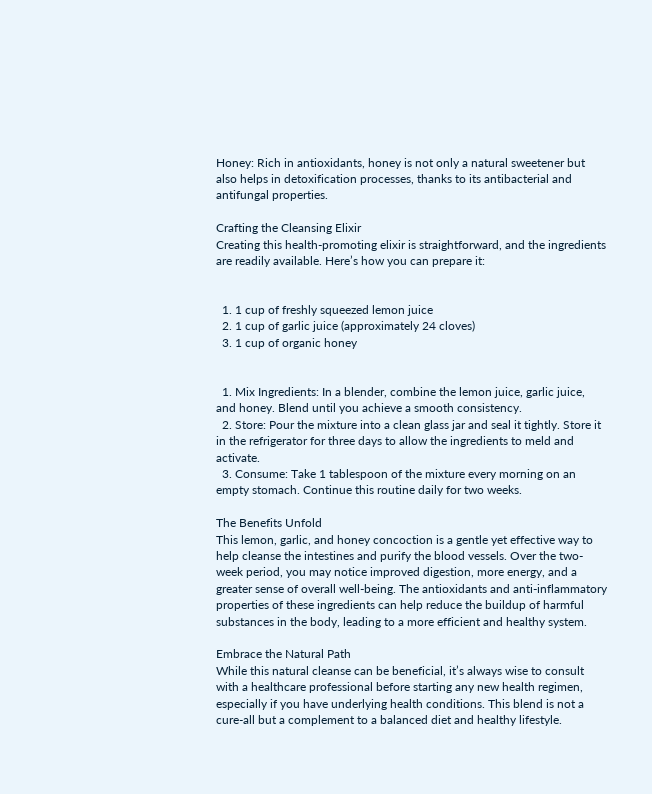Honey: Rich in antioxidants, honey is not only a natural sweetener but also helps in detoxification processes, thanks to its antibacterial and antifungal properties.

Crafting the Cleansing Elixir
Creating this health-promoting elixir is straightforward, and the ingredients are readily available. Here’s how you can prepare it:


  1. 1 cup of freshly squeezed lemon juice
  2. 1 cup of garlic juice (approximately 24 cloves)
  3. 1 cup of organic honey


  1. Mix Ingredients: In a blender, combine the lemon juice, garlic juice, and honey. Blend until you achieve a smooth consistency.
  2. Store: Pour the mixture into a clean glass jar and seal it tightly. Store it in the refrigerator for three days to allow the ingredients to meld and activate.
  3. Consume: Take 1 tablespoon of the mixture every morning on an empty stomach. Continue this routine daily for two weeks.

The Benefits Unfold
This lemon, garlic, and honey concoction is a gentle yet effective way to help cleanse the intestines and purify the blood vessels. Over the two-week period, you may notice improved digestion, more energy, and a greater sense of overall well-being. The antioxidants and anti-inflammatory properties of these ingredients can help reduce the buildup of harmful substances in the body, leading to a more efficient and healthy system.

Embrace the Natural Path
While this natural cleanse can be beneficial, it’s always wise to consult with a healthcare professional before starting any new health regimen, especially if you have underlying health conditions. This blend is not a cure-all but a complement to a balanced diet and healthy lifestyle.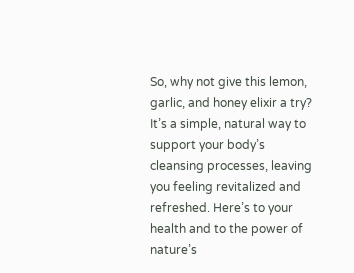So, why not give this lemon, garlic, and honey elixir a try? It’s a simple, natural way to support your body’s cleansing processes, leaving you feeling revitalized and refreshed. Here’s to your health and to the power of nature’s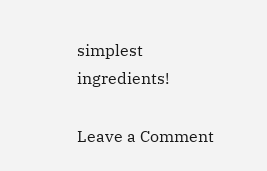simplest ingredients!

Leave a Comment